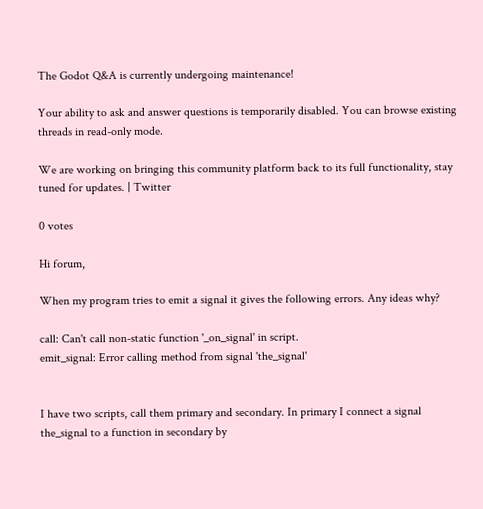The Godot Q&A is currently undergoing maintenance!

Your ability to ask and answer questions is temporarily disabled. You can browse existing threads in read-only mode.

We are working on bringing this community platform back to its full functionality, stay tuned for updates. | Twitter

0 votes

Hi forum,

When my program tries to emit a signal it gives the following errors. Any ideas why?

call: Can't call non-static function '_on_signal' in script.
emit_signal: Error calling method from signal 'the_signal'


I have two scripts, call them primary and secondary. In primary I connect a signal the_signal to a function in secondary by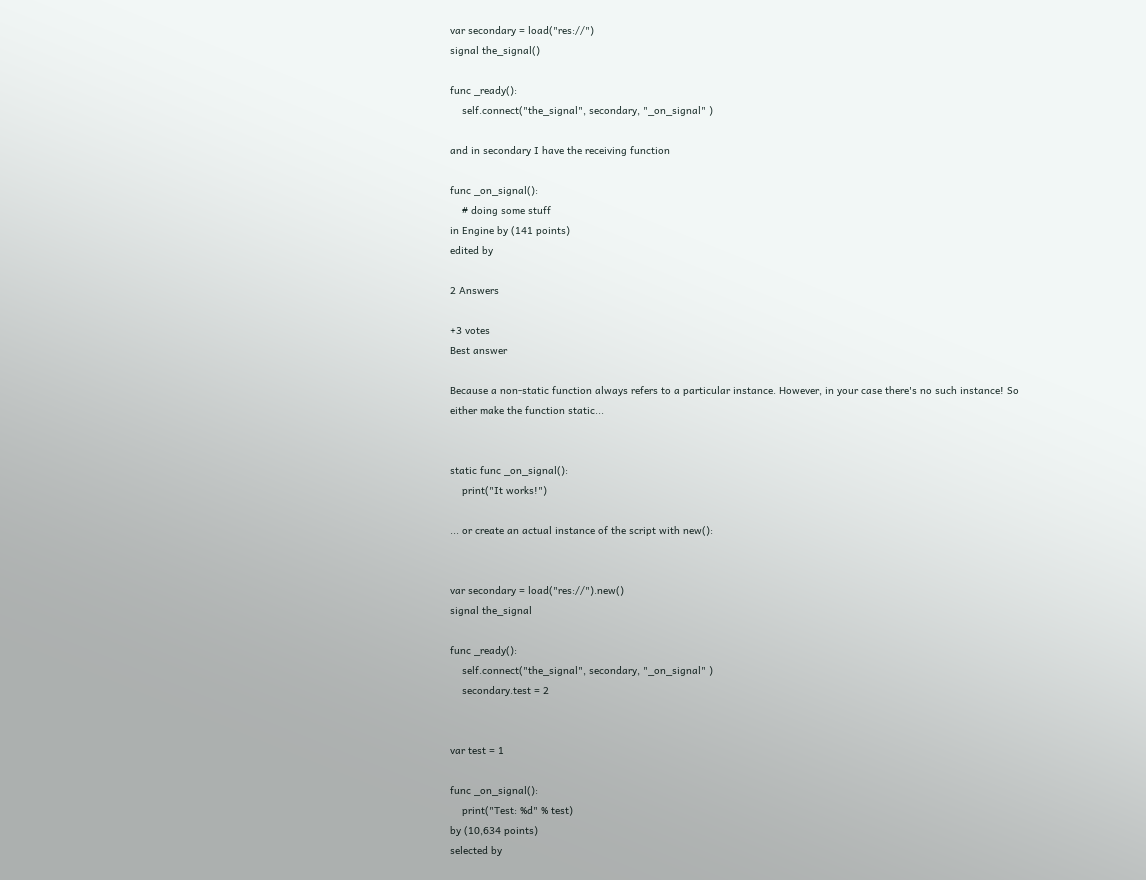var secondary = load("res://")
signal the_signal()

func _ready():
    self.connect("the_signal", secondary, "_on_signal" )

and in secondary I have the receiving function

func _on_signal():
    # doing some stuff
in Engine by (141 points)
edited by

2 Answers

+3 votes
Best answer

Because a non-static function always refers to a particular instance. However, in your case there's no such instance! So either make the function static...


static func _on_signal():
    print("It works!")

... or create an actual instance of the script with new():


var secondary = load("res://").new()
signal the_signal

func _ready():
    self.connect("the_signal", secondary, "_on_signal" )
    secondary.test = 2


var test = 1

func _on_signal():
    print("Test: %d" % test)
by (10,634 points)
selected by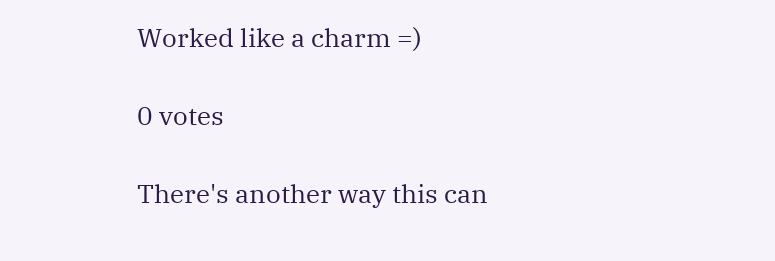Worked like a charm =)

0 votes

There's another way this can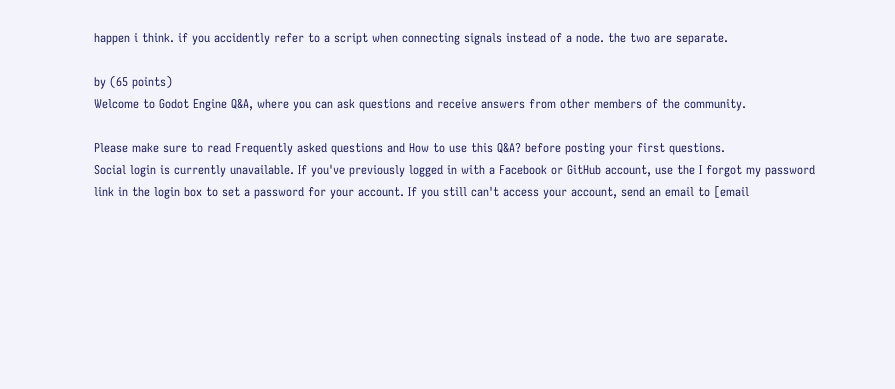happen i think. if you accidently refer to a script when connecting signals instead of a node. the two are separate.

by (65 points)
Welcome to Godot Engine Q&A, where you can ask questions and receive answers from other members of the community.

Please make sure to read Frequently asked questions and How to use this Q&A? before posting your first questions.
Social login is currently unavailable. If you've previously logged in with a Facebook or GitHub account, use the I forgot my password link in the login box to set a password for your account. If you still can't access your account, send an email to [email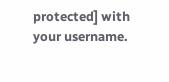protected] with your username.